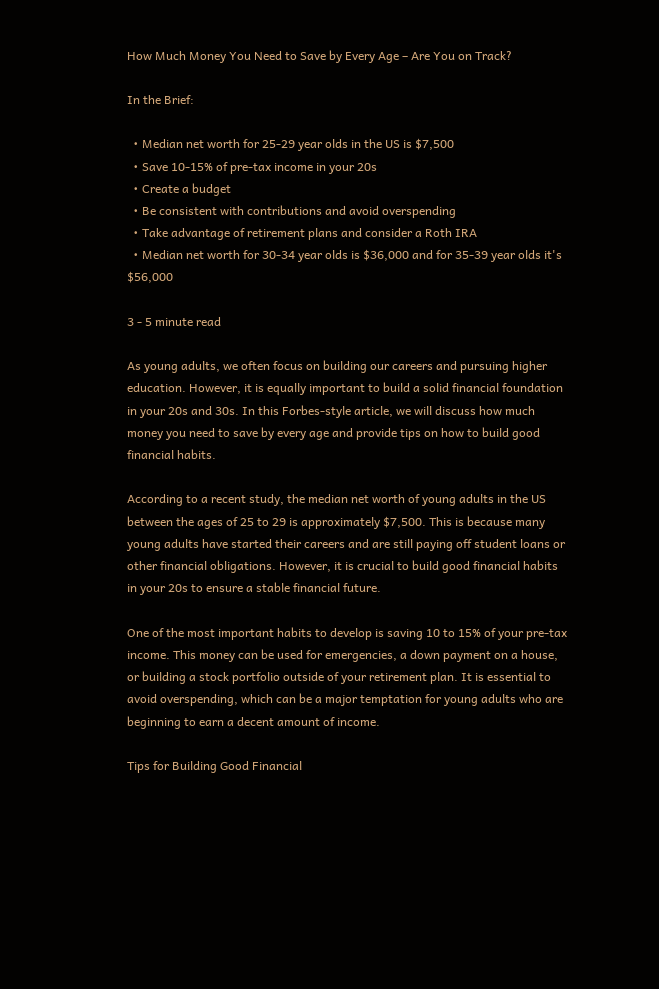How Much Money You Need to Save by Every Age – Are You on Track?

In the Brief:

  • Median net worth for 25-29 year olds in the US is $7,500
  • Save 10-15% of pre-tax income in your 20s
  • Create a budget
  • Be consistent with contributions and avoid overspending
  • Take advantage of retirement plans and consider a Roth IRA
  • Median net worth for 30-34 year olds is $36,000 and for 35-39 year olds it's $56,000

3 - 5 minute read

As young adults, we often focus on building our careers and pursuing higher education. However, it is equally important to build a solid financial foundation in your 20s and 30s. In this Forbes-style article, we will discuss how much money you need to save by every age and provide tips on how to build good financial habits.

According to a recent study, the median net worth of young adults in the US between the ages of 25 to 29 is approximately $7,500. This is because many young adults have started their careers and are still paying off student loans or other financial obligations. However, it is crucial to build good financial habits in your 20s to ensure a stable financial future.

One of the most important habits to develop is saving 10 to 15% of your pre-tax income. This money can be used for emergencies, a down payment on a house, or building a stock portfolio outside of your retirement plan. It is essential to avoid overspending, which can be a major temptation for young adults who are beginning to earn a decent amount of income.

Tips for Building Good Financial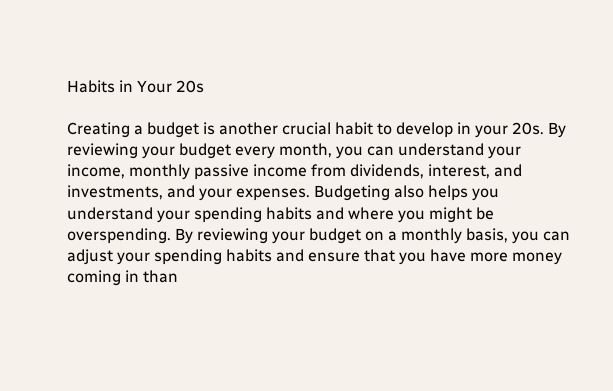Habits in Your 20s

Creating a budget is another crucial habit to develop in your 20s. By reviewing your budget every month, you can understand your income, monthly passive income from dividends, interest, and investments, and your expenses. Budgeting also helps you understand your spending habits and where you might be overspending. By reviewing your budget on a monthly basis, you can adjust your spending habits and ensure that you have more money coming in than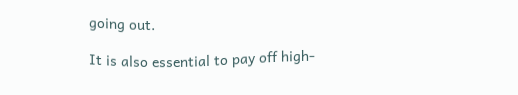going out.

It is also essential to pay off high-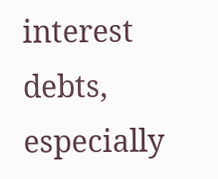interest debts, especially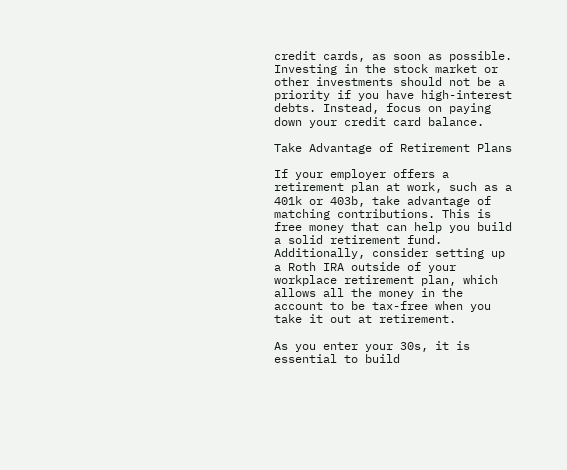credit cards, as soon as possible. Investing in the stock market or other investments should not be a priority if you have high-interest debts. Instead, focus on paying down your credit card balance.

Take Advantage of Retirement Plans

If your employer offers a retirement plan at work, such as a 401k or 403b, take advantage of matching contributions. This is free money that can help you build a solid retirement fund. Additionally, consider setting up a Roth IRA outside of your workplace retirement plan, which allows all the money in the account to be tax-free when you take it out at retirement.

As you enter your 30s, it is essential to build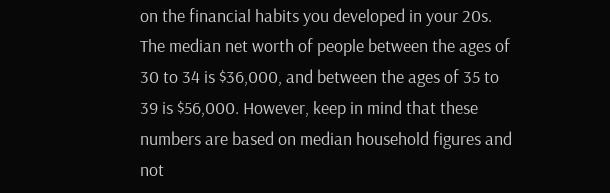on the financial habits you developed in your 20s. The median net worth of people between the ages of 30 to 34 is $36,000, and between the ages of 35 to 39 is $56,000. However, keep in mind that these numbers are based on median household figures and not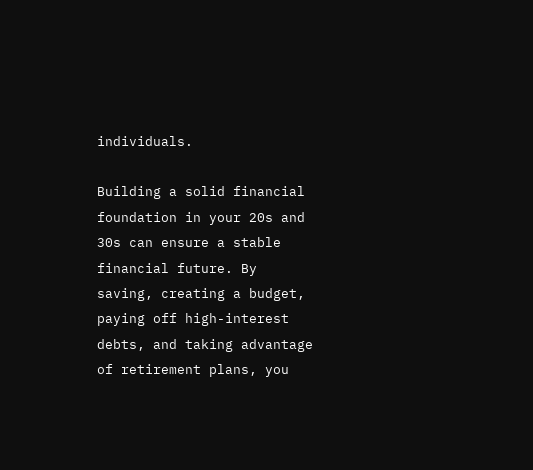individuals.

Building a solid financial foundation in your 20s and 30s can ensure a stable financial future. By saving, creating a budget, paying off high-interest debts, and taking advantage of retirement plans, you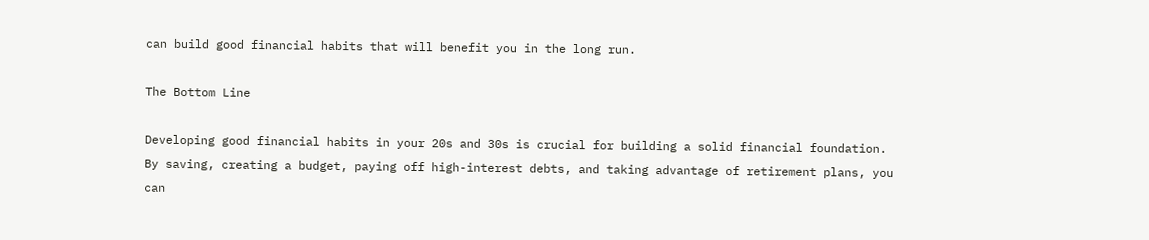can build good financial habits that will benefit you in the long run.

The Bottom Line

Developing good financial habits in your 20s and 30s is crucial for building a solid financial foundation. By saving, creating a budget, paying off high-interest debts, and taking advantage of retirement plans, you can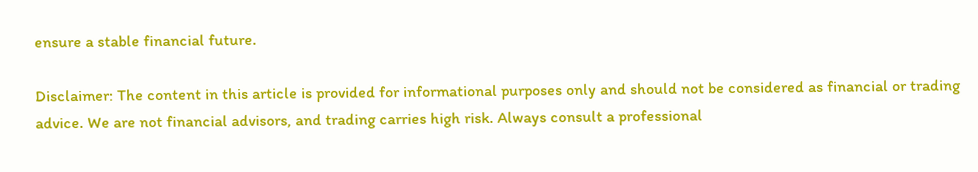ensure a stable financial future.

Disclaimer: The content in this article is provided for informational purposes only and should not be considered as financial or trading advice. We are not financial advisors, and trading carries high risk. Always consult a professional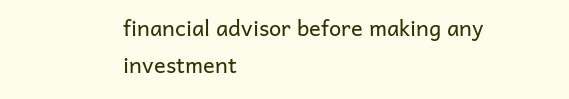financial advisor before making any investment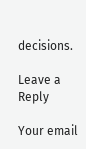decisions.

Leave a Reply

Your email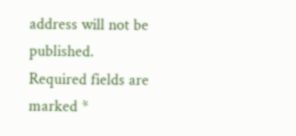address will not be published. Required fields are marked *